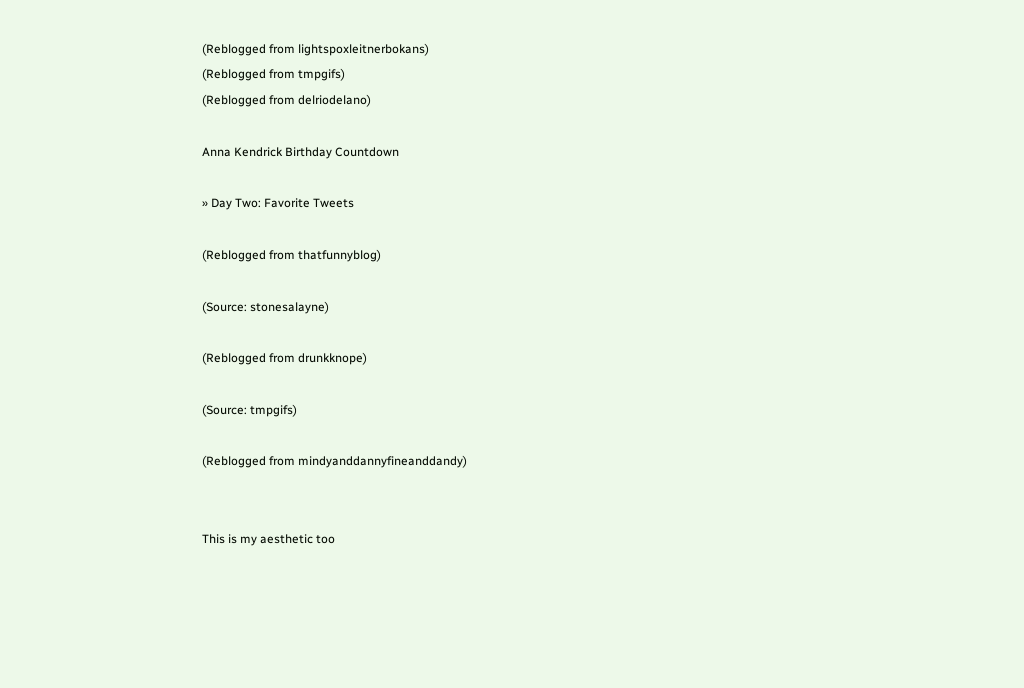(Reblogged from lightspoxleitnerbokans)
(Reblogged from tmpgifs)
(Reblogged from delriodelano)

Anna Kendrick Birthday Countdown

» Day Two: Favorite Tweets

(Reblogged from thatfunnyblog)

(Source: stonesalayne)

(Reblogged from drunkknope)

(Source: tmpgifs)

(Reblogged from mindyanddannyfineanddandy)


This is my aesthetic too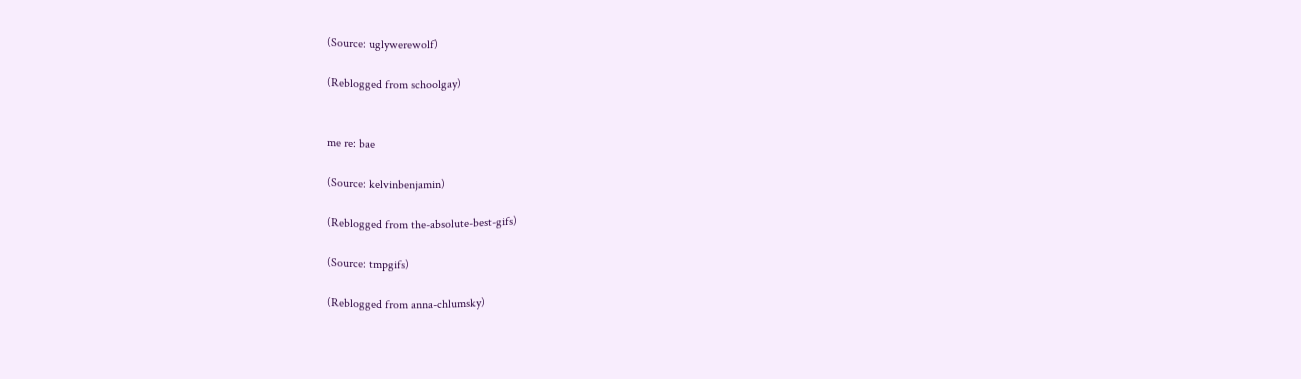(Source: uglywerewolf)

(Reblogged from schoolgay)


me re: bae

(Source: kelvinbenjamin)

(Reblogged from the-absolute-best-gifs)

(Source: tmpgifs)

(Reblogged from anna-chlumsky)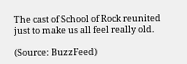The cast of School of Rock reunited just to make us all feel really old.

(Source: BuzzFeed)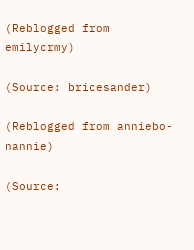(Reblogged from emilycrmy)

(Source: bricesander)

(Reblogged from anniebo-nannie)

(Source: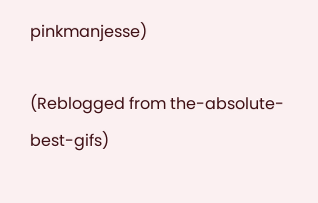pinkmanjesse)

(Reblogged from the-absolute-best-gifs)